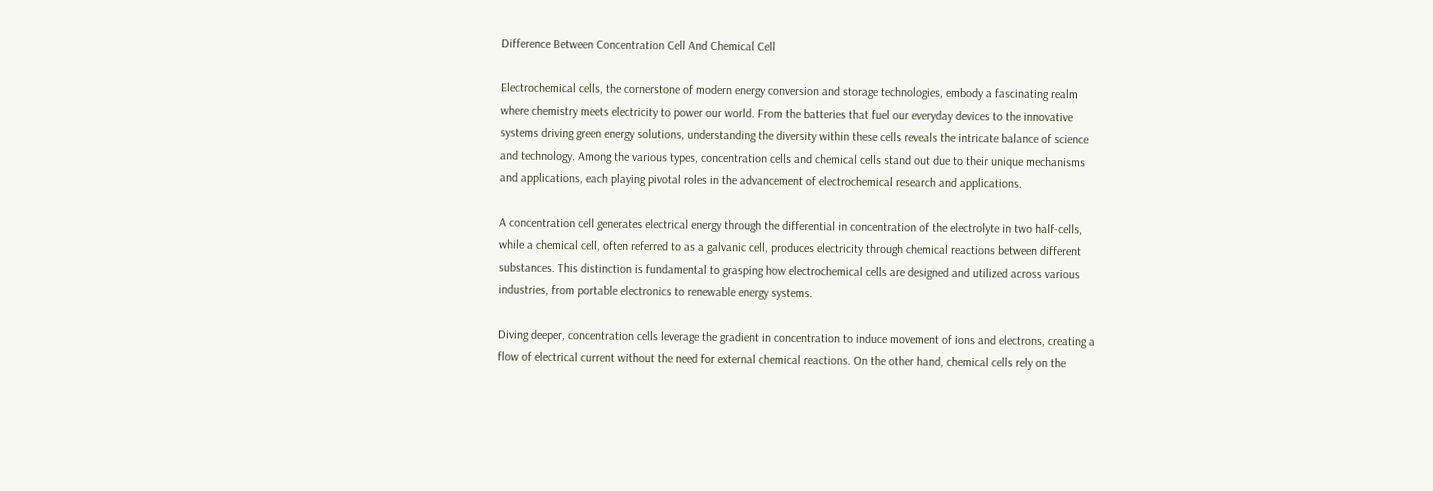Difference Between Concentration Cell And Chemical Cell

Electrochemical cells, the cornerstone of modern energy conversion and storage technologies, embody a fascinating realm where chemistry meets electricity to power our world. From the batteries that fuel our everyday devices to the innovative systems driving green energy solutions, understanding the diversity within these cells reveals the intricate balance of science and technology. Among the various types, concentration cells and chemical cells stand out due to their unique mechanisms and applications, each playing pivotal roles in the advancement of electrochemical research and applications.

A concentration cell generates electrical energy through the differential in concentration of the electrolyte in two half-cells, while a chemical cell, often referred to as a galvanic cell, produces electricity through chemical reactions between different substances. This distinction is fundamental to grasping how electrochemical cells are designed and utilized across various industries, from portable electronics to renewable energy systems.

Diving deeper, concentration cells leverage the gradient in concentration to induce movement of ions and electrons, creating a flow of electrical current without the need for external chemical reactions. On the other hand, chemical cells rely on the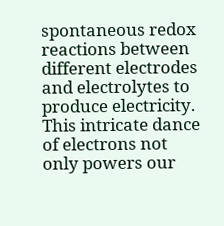spontaneous redox reactions between different electrodes and electrolytes to produce electricity. This intricate dance of electrons not only powers our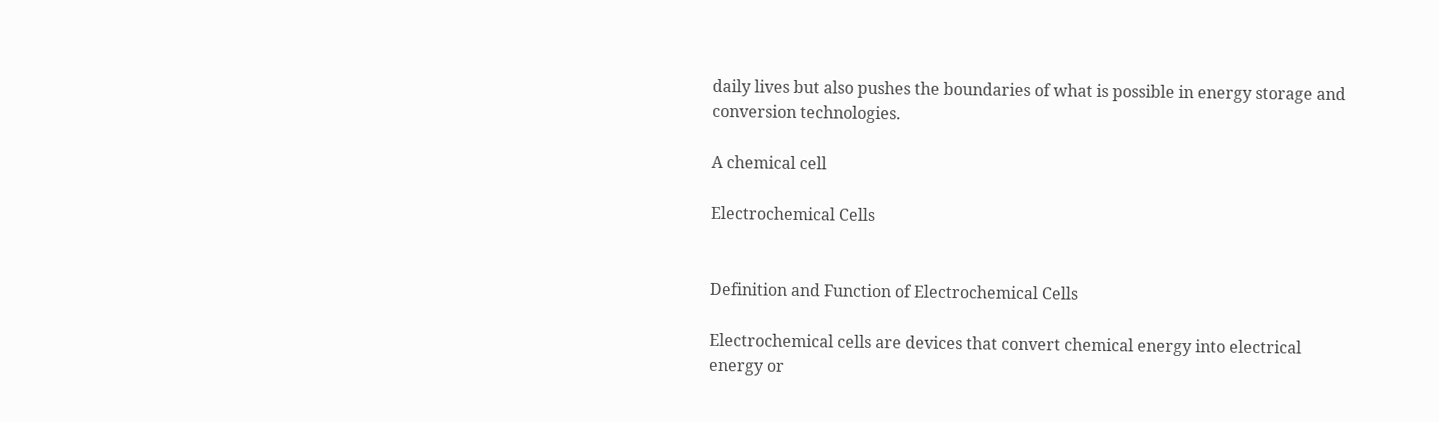daily lives but also pushes the boundaries of what is possible in energy storage and conversion technologies.

A chemical cell

Electrochemical Cells


Definition and Function of Electrochemical Cells

Electrochemical cells are devices that convert chemical energy into electrical energy or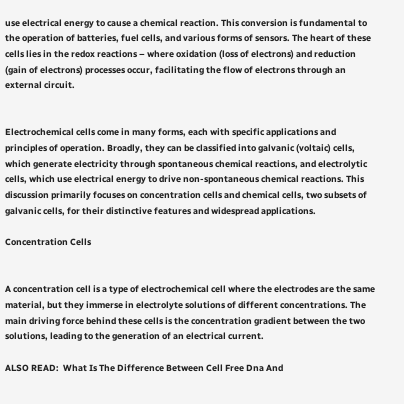use electrical energy to cause a chemical reaction. This conversion is fundamental to the operation of batteries, fuel cells, and various forms of sensors. The heart of these cells lies in the redox reactions – where oxidation (loss of electrons) and reduction (gain of electrons) processes occur, facilitating the flow of electrons through an external circuit.


Electrochemical cells come in many forms, each with specific applications and principles of operation. Broadly, they can be classified into galvanic (voltaic) cells, which generate electricity through spontaneous chemical reactions, and electrolytic cells, which use electrical energy to drive non-spontaneous chemical reactions. This discussion primarily focuses on concentration cells and chemical cells, two subsets of galvanic cells, for their distinctive features and widespread applications.

Concentration Cells


A concentration cell is a type of electrochemical cell where the electrodes are the same material, but they immerse in electrolyte solutions of different concentrations. The main driving force behind these cells is the concentration gradient between the two solutions, leading to the generation of an electrical current.

ALSO READ:  What Is The Difference Between Cell Free Dna And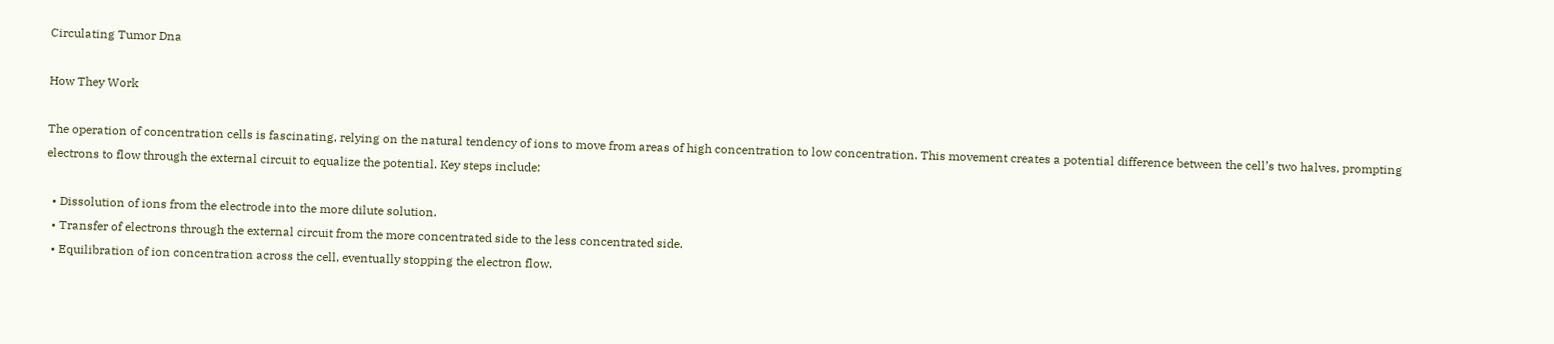Circulating Tumor Dna

How They Work

The operation of concentration cells is fascinating, relying on the natural tendency of ions to move from areas of high concentration to low concentration. This movement creates a potential difference between the cell’s two halves, prompting electrons to flow through the external circuit to equalize the potential. Key steps include:

  • Dissolution of ions from the electrode into the more dilute solution.
  • Transfer of electrons through the external circuit from the more concentrated side to the less concentrated side.
  • Equilibration of ion concentration across the cell, eventually stopping the electron flow.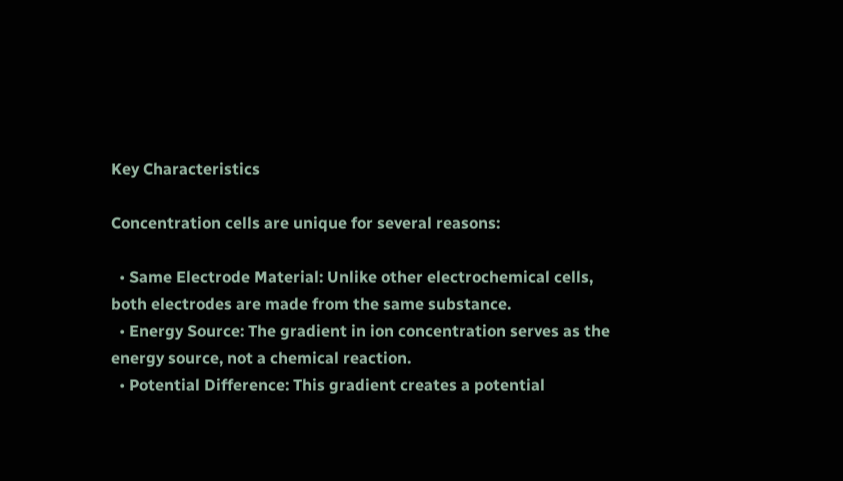Key Characteristics

Concentration cells are unique for several reasons:

  • Same Electrode Material: Unlike other electrochemical cells, both electrodes are made from the same substance.
  • Energy Source: The gradient in ion concentration serves as the energy source, not a chemical reaction.
  • Potential Difference: This gradient creates a potential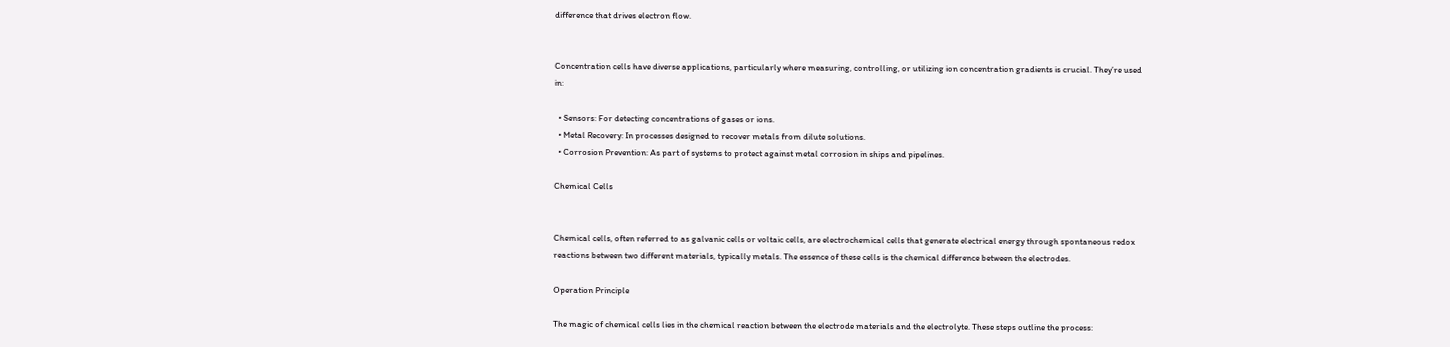difference that drives electron flow.


Concentration cells have diverse applications, particularly where measuring, controlling, or utilizing ion concentration gradients is crucial. They’re used in:

  • Sensors: For detecting concentrations of gases or ions.
  • Metal Recovery: In processes designed to recover metals from dilute solutions.
  • Corrosion Prevention: As part of systems to protect against metal corrosion in ships and pipelines.

Chemical Cells


Chemical cells, often referred to as galvanic cells or voltaic cells, are electrochemical cells that generate electrical energy through spontaneous redox reactions between two different materials, typically metals. The essence of these cells is the chemical difference between the electrodes.

Operation Principle

The magic of chemical cells lies in the chemical reaction between the electrode materials and the electrolyte. These steps outline the process: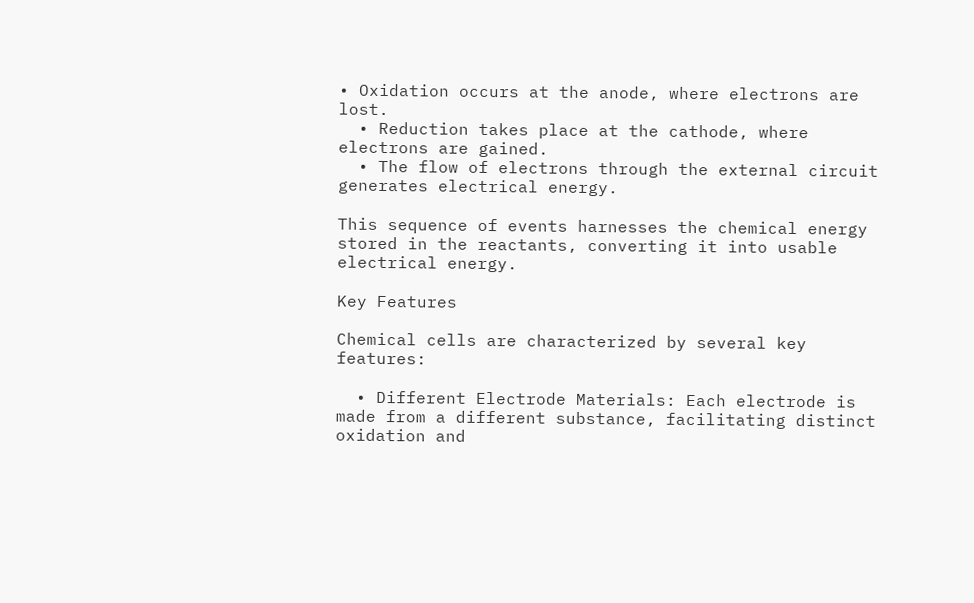• Oxidation occurs at the anode, where electrons are lost.
  • Reduction takes place at the cathode, where electrons are gained.
  • The flow of electrons through the external circuit generates electrical energy.

This sequence of events harnesses the chemical energy stored in the reactants, converting it into usable electrical energy.

Key Features

Chemical cells are characterized by several key features:

  • Different Electrode Materials: Each electrode is made from a different substance, facilitating distinct oxidation and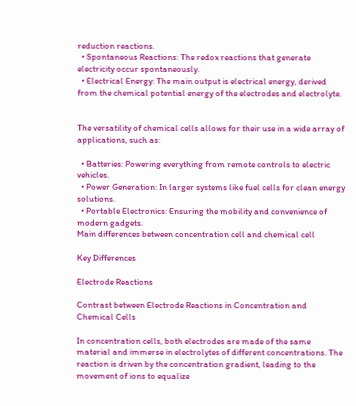reduction reactions.
  • Spontaneous Reactions: The redox reactions that generate electricity occur spontaneously.
  • Electrical Energy: The main output is electrical energy, derived from the chemical potential energy of the electrodes and electrolyte.


The versatility of chemical cells allows for their use in a wide array of applications, such as:

  • Batteries: Powering everything from remote controls to electric vehicles.
  • Power Generation: In larger systems like fuel cells for clean energy solutions.
  • Portable Electronics: Ensuring the mobility and convenience of modern gadgets.
Main differences between concentration cell and chemical cell

Key Differences

Electrode Reactions

Contrast between Electrode Reactions in Concentration and Chemical Cells

In concentration cells, both electrodes are made of the same material and immerse in electrolytes of different concentrations. The reaction is driven by the concentration gradient, leading to the movement of ions to equalize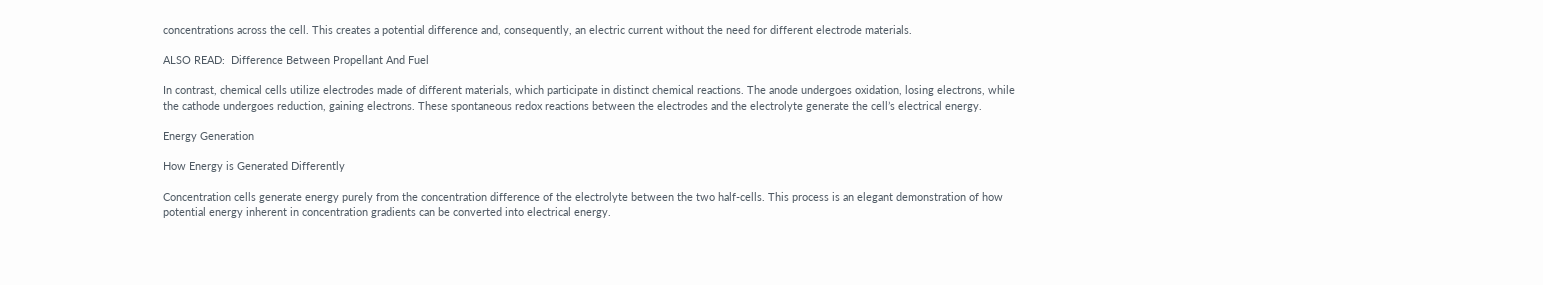concentrations across the cell. This creates a potential difference and, consequently, an electric current without the need for different electrode materials.

ALSO READ:  Difference Between Propellant And Fuel

In contrast, chemical cells utilize electrodes made of different materials, which participate in distinct chemical reactions. The anode undergoes oxidation, losing electrons, while the cathode undergoes reduction, gaining electrons. These spontaneous redox reactions between the electrodes and the electrolyte generate the cell’s electrical energy.

Energy Generation

How Energy is Generated Differently

Concentration cells generate energy purely from the concentration difference of the electrolyte between the two half-cells. This process is an elegant demonstration of how potential energy inherent in concentration gradients can be converted into electrical energy.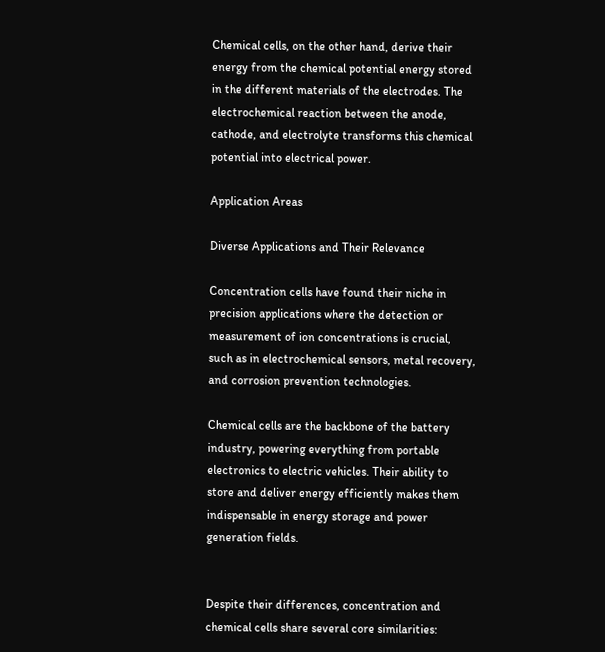Chemical cells, on the other hand, derive their energy from the chemical potential energy stored in the different materials of the electrodes. The electrochemical reaction between the anode, cathode, and electrolyte transforms this chemical potential into electrical power.

Application Areas

Diverse Applications and Their Relevance

Concentration cells have found their niche in precision applications where the detection or measurement of ion concentrations is crucial, such as in electrochemical sensors, metal recovery, and corrosion prevention technologies.

Chemical cells are the backbone of the battery industry, powering everything from portable electronics to electric vehicles. Their ability to store and deliver energy efficiently makes them indispensable in energy storage and power generation fields.


Despite their differences, concentration and chemical cells share several core similarities: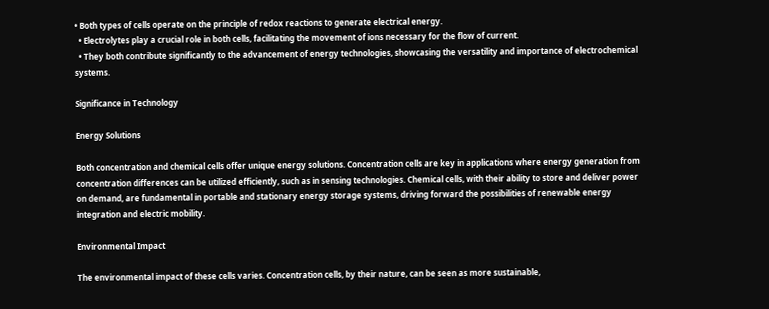• Both types of cells operate on the principle of redox reactions to generate electrical energy.
  • Electrolytes play a crucial role in both cells, facilitating the movement of ions necessary for the flow of current.
  • They both contribute significantly to the advancement of energy technologies, showcasing the versatility and importance of electrochemical systems.

Significance in Technology

Energy Solutions

Both concentration and chemical cells offer unique energy solutions. Concentration cells are key in applications where energy generation from concentration differences can be utilized efficiently, such as in sensing technologies. Chemical cells, with their ability to store and deliver power on demand, are fundamental in portable and stationary energy storage systems, driving forward the possibilities of renewable energy integration and electric mobility.

Environmental Impact

The environmental impact of these cells varies. Concentration cells, by their nature, can be seen as more sustainable,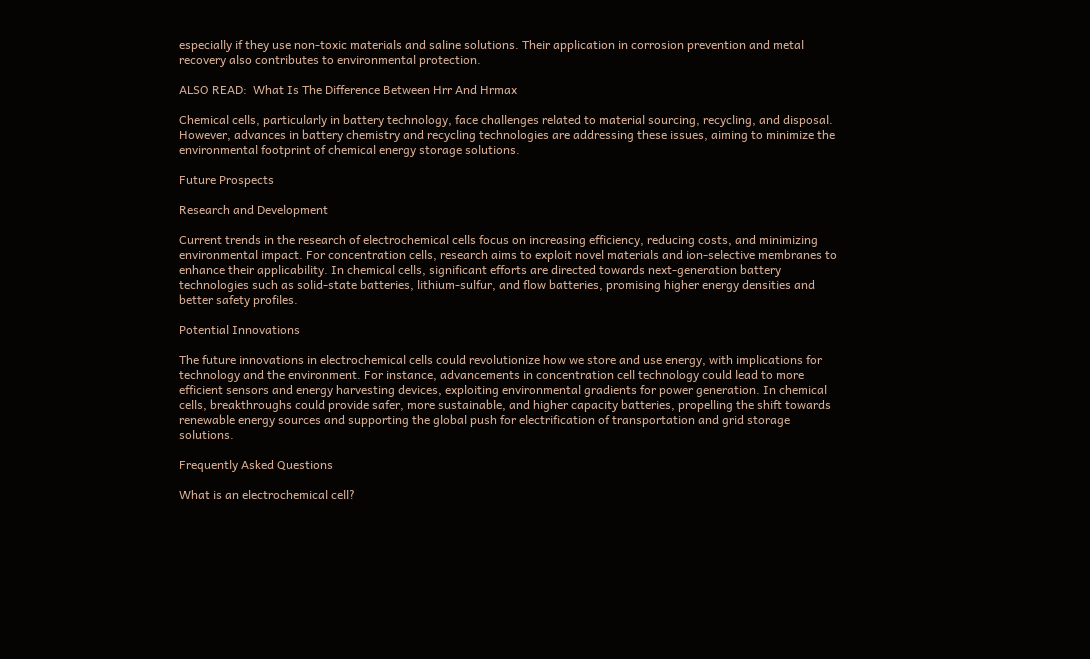especially if they use non-toxic materials and saline solutions. Their application in corrosion prevention and metal recovery also contributes to environmental protection.

ALSO READ:  What Is The Difference Between Hrr And Hrmax

Chemical cells, particularly in battery technology, face challenges related to material sourcing, recycling, and disposal. However, advances in battery chemistry and recycling technologies are addressing these issues, aiming to minimize the environmental footprint of chemical energy storage solutions.

Future Prospects

Research and Development

Current trends in the research of electrochemical cells focus on increasing efficiency, reducing costs, and minimizing environmental impact. For concentration cells, research aims to exploit novel materials and ion-selective membranes to enhance their applicability. In chemical cells, significant efforts are directed towards next-generation battery technologies such as solid-state batteries, lithium-sulfur, and flow batteries, promising higher energy densities and better safety profiles.

Potential Innovations

The future innovations in electrochemical cells could revolutionize how we store and use energy, with implications for technology and the environment. For instance, advancements in concentration cell technology could lead to more efficient sensors and energy harvesting devices, exploiting environmental gradients for power generation. In chemical cells, breakthroughs could provide safer, more sustainable, and higher capacity batteries, propelling the shift towards renewable energy sources and supporting the global push for electrification of transportation and grid storage solutions.

Frequently Asked Questions

What is an electrochemical cell?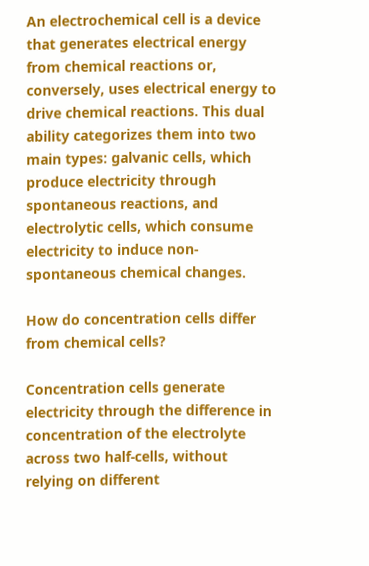An electrochemical cell is a device that generates electrical energy from chemical reactions or, conversely, uses electrical energy to drive chemical reactions. This dual ability categorizes them into two main types: galvanic cells, which produce electricity through spontaneous reactions, and electrolytic cells, which consume electricity to induce non-spontaneous chemical changes.

How do concentration cells differ from chemical cells?

Concentration cells generate electricity through the difference in concentration of the electrolyte across two half-cells, without relying on different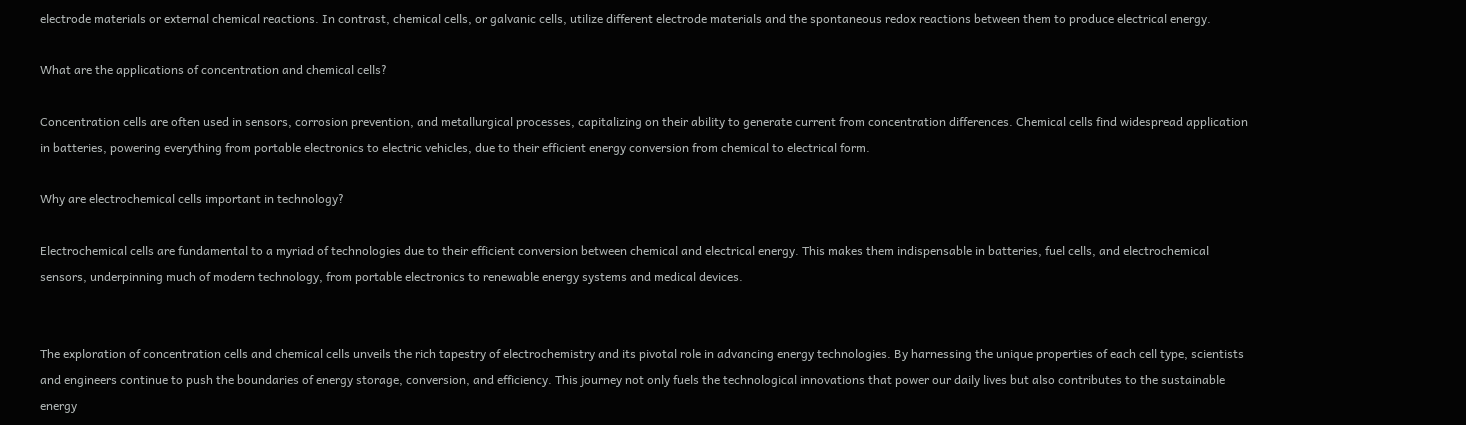electrode materials or external chemical reactions. In contrast, chemical cells, or galvanic cells, utilize different electrode materials and the spontaneous redox reactions between them to produce electrical energy.

What are the applications of concentration and chemical cells?

Concentration cells are often used in sensors, corrosion prevention, and metallurgical processes, capitalizing on their ability to generate current from concentration differences. Chemical cells find widespread application in batteries, powering everything from portable electronics to electric vehicles, due to their efficient energy conversion from chemical to electrical form.

Why are electrochemical cells important in technology?

Electrochemical cells are fundamental to a myriad of technologies due to their efficient conversion between chemical and electrical energy. This makes them indispensable in batteries, fuel cells, and electrochemical sensors, underpinning much of modern technology, from portable electronics to renewable energy systems and medical devices.


The exploration of concentration cells and chemical cells unveils the rich tapestry of electrochemistry and its pivotal role in advancing energy technologies. By harnessing the unique properties of each cell type, scientists and engineers continue to push the boundaries of energy storage, conversion, and efficiency. This journey not only fuels the technological innovations that power our daily lives but also contributes to the sustainable energy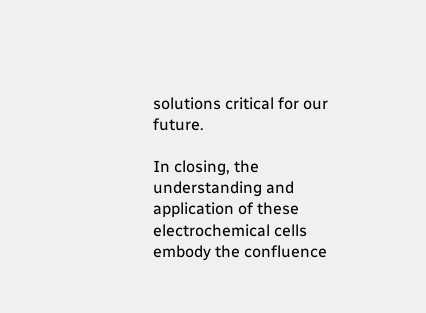solutions critical for our future.

In closing, the understanding and application of these electrochemical cells embody the confluence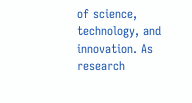of science, technology, and innovation. As research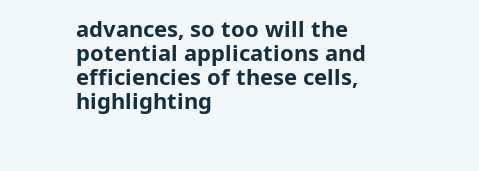advances, so too will the potential applications and efficiencies of these cells, highlighting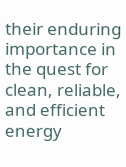their enduring importance in the quest for clean, reliable, and efficient energy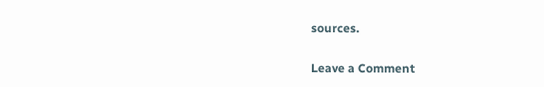sources.

Leave a Comment